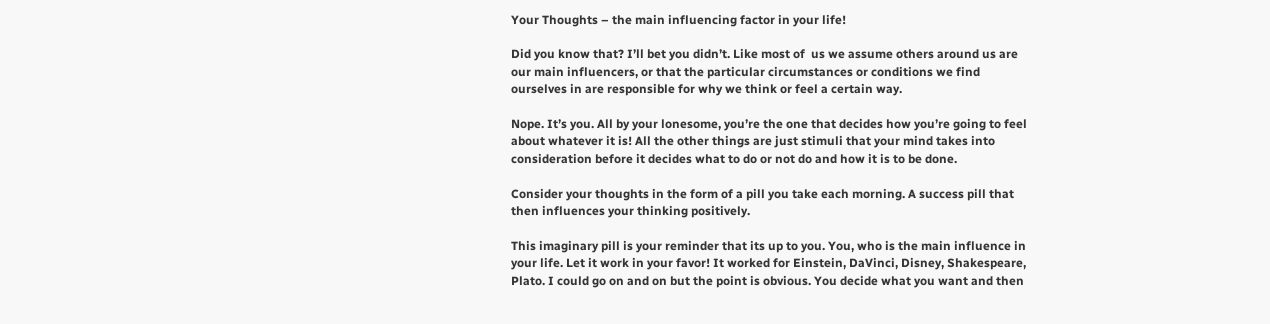Your Thoughts – the main influencing factor in your life!

Did you know that? I’ll bet you didn’t. Like most of  us we assume others around us are our main influencers, or that the particular circumstances or conditions we find ourselves in are responsible for why we think or feel a certain way.

Nope. It’s you. All by your lonesome, you’re the one that decides how you’re going to feel about whatever it is! All the other things are just stimuli that your mind takes into consideration before it decides what to do or not do and how it is to be done.

Consider your thoughts in the form of a pill you take each morning. A success pill that then influences your thinking positively.

This imaginary pill is your reminder that its up to you. You, who is the main influence in your life. Let it work in your favor! It worked for Einstein, DaVinci, Disney, Shakespeare, Plato. I could go on and on but the point is obvious. You decide what you want and then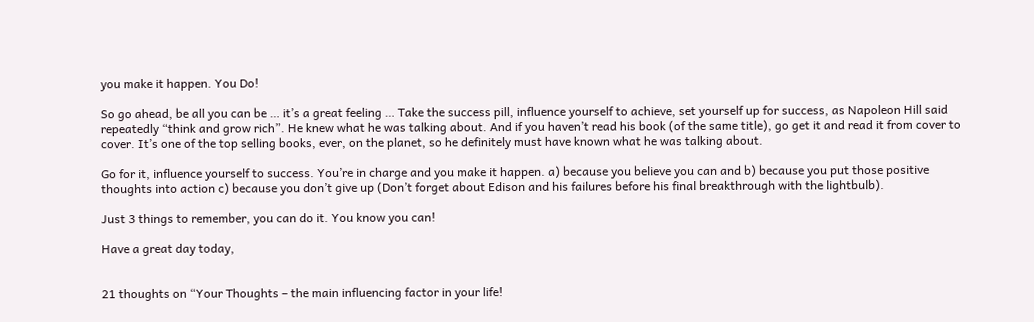you make it happen. You Do!

So go ahead, be all you can be … it’s a great feeling … Take the success pill, influence yourself to achieve, set yourself up for success, as Napoleon Hill said repeatedly “think and grow rich”. He knew what he was talking about. And if you haven’t read his book (of the same title), go get it and read it from cover to cover. It’s one of the top selling books, ever, on the planet, so he definitely must have known what he was talking about.

Go for it, influence yourself to success. You’re in charge and you make it happen. a) because you believe you can and b) because you put those positive thoughts into action c) because you don’t give up (Don’t forget about Edison and his failures before his final breakthrough with the lightbulb).

Just 3 things to remember, you can do it. You know you can!

Have a great day today,


21 thoughts on “Your Thoughts – the main influencing factor in your life!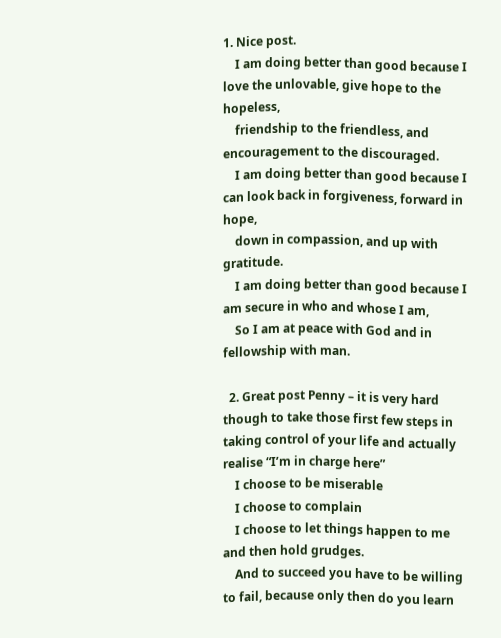1. Nice post.
    I am doing better than good because I love the unlovable, give hope to the hopeless,
    friendship to the friendless, and encouragement to the discouraged.
    I am doing better than good because I can look back in forgiveness, forward in hope,
    down in compassion, and up with gratitude.
    I am doing better than good because I am secure in who and whose I am,
    So I am at peace with God and in fellowship with man.

  2. Great post Penny – it is very hard though to take those first few steps in taking control of your life and actually realise “I’m in charge here”
    I choose to be miserable
    I choose to complain
    I choose to let things happen to me and then hold grudges.
    And to succeed you have to be willing to fail, because only then do you learn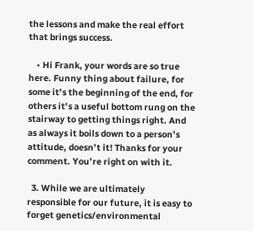the lessons and make the real effort that brings success.

    • Hi Frank, your words are so true here. Funny thing about failure, for some it’s the beginning of the end, for others it’s a useful bottom rung on the stairway to getting things right. And as always it boils down to a person’s attitude, doesn’t it! Thanks for your comment. You’re right on with it.

  3. While we are ultimately responsible for our future, it is easy to forget genetics/environmental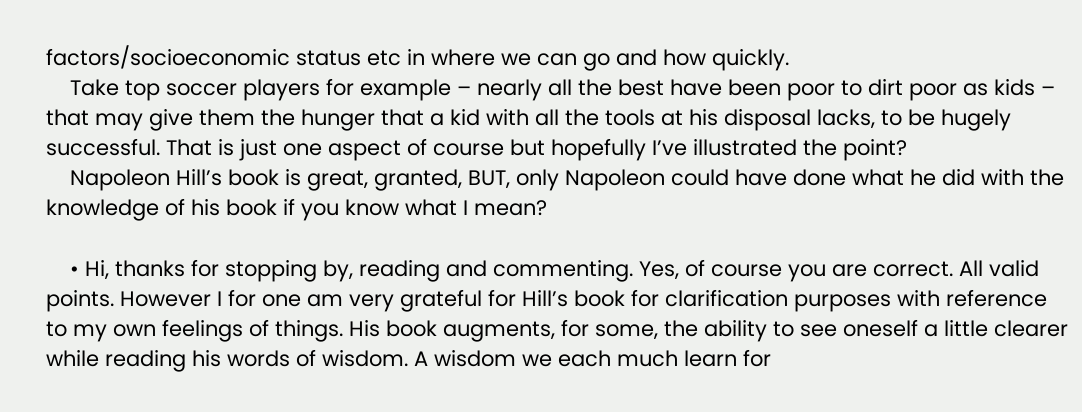factors/socioeconomic status etc in where we can go and how quickly.
    Take top soccer players for example – nearly all the best have been poor to dirt poor as kids – that may give them the hunger that a kid with all the tools at his disposal lacks, to be hugely successful. That is just one aspect of course but hopefully I’ve illustrated the point?
    Napoleon Hill’s book is great, granted, BUT, only Napoleon could have done what he did with the knowledge of his book if you know what I mean?

    • Hi, thanks for stopping by, reading and commenting. Yes, of course you are correct. All valid points. However I for one am very grateful for Hill’s book for clarification purposes with reference to my own feelings of things. His book augments, for some, the ability to see oneself a little clearer while reading his words of wisdom. A wisdom we each much learn for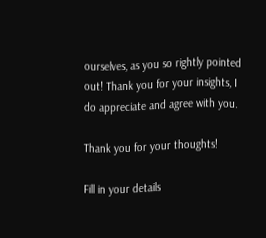ourselves, as you so rightly pointed out! Thank you for your insights, I do appreciate and agree with you.

Thank you for your thoughts!

Fill in your details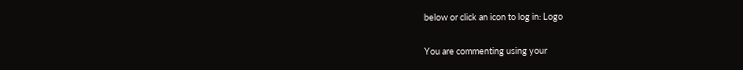below or click an icon to log in: Logo

You are commenting using your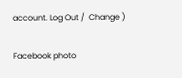account. Log Out /  Change )

Facebook photo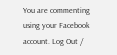You are commenting using your Facebook account. Log Out /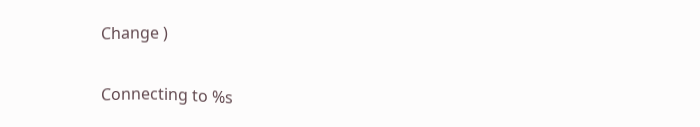Change )

Connecting to %s